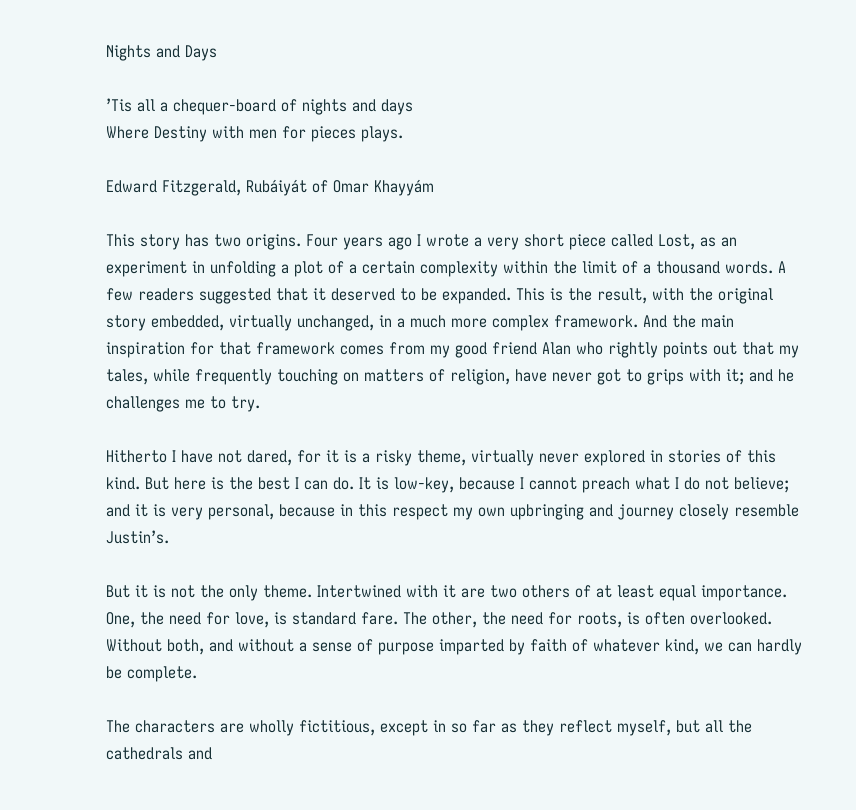Nights and Days

’Tis all a chequer-board of nights and days
Where Destiny with men for pieces plays.

Edward Fitzgerald, Rubáiyát of Omar Khayyám

This story has two origins. Four years ago I wrote a very short piece called Lost, as an experiment in unfolding a plot of a certain complexity within the limit of a thousand words. A few readers suggested that it deserved to be expanded. This is the result, with the original story embedded, virtually unchanged, in a much more complex framework. And the main inspiration for that framework comes from my good friend Alan who rightly points out that my tales, while frequently touching on matters of religion, have never got to grips with it; and he challenges me to try.

Hitherto I have not dared, for it is a risky theme, virtually never explored in stories of this kind. But here is the best I can do. It is low-key, because I cannot preach what I do not believe; and it is very personal, because in this respect my own upbringing and journey closely resemble Justin’s.

But it is not the only theme. Intertwined with it are two others of at least equal importance. One, the need for love, is standard fare. The other, the need for roots, is often overlooked. Without both, and without a sense of purpose imparted by faith of whatever kind, we can hardly be complete.

The characters are wholly fictitious, except in so far as they reflect myself, but all the cathedrals and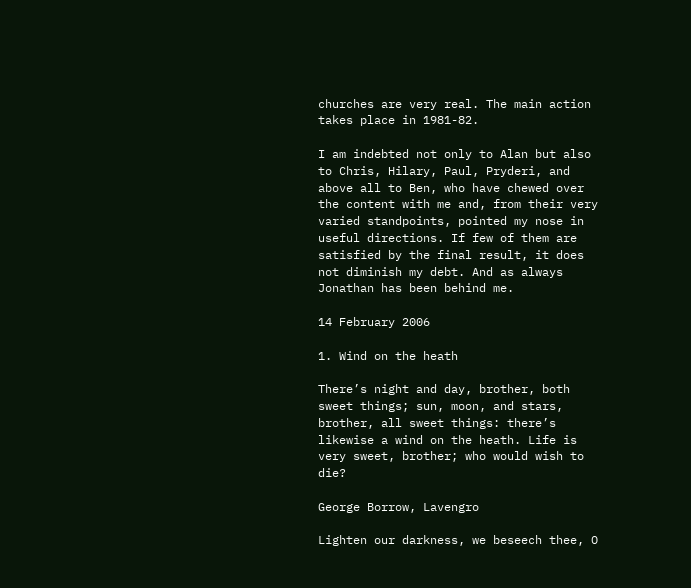churches are very real. The main action takes place in 1981-82.

I am indebted not only to Alan but also to Chris, Hilary, Paul, Pryderi, and above all to Ben, who have chewed over the content with me and, from their very varied standpoints, pointed my nose in useful directions. If few of them are satisfied by the final result, it does not diminish my debt. And as always Jonathan has been behind me.

14 February 2006

1. Wind on the heath

There’s night and day, brother, both sweet things; sun, moon, and stars, brother, all sweet things: there’s likewise a wind on the heath. Life is very sweet, brother; who would wish to die?

George Borrow, Lavengro

Lighten our darkness, we beseech thee, O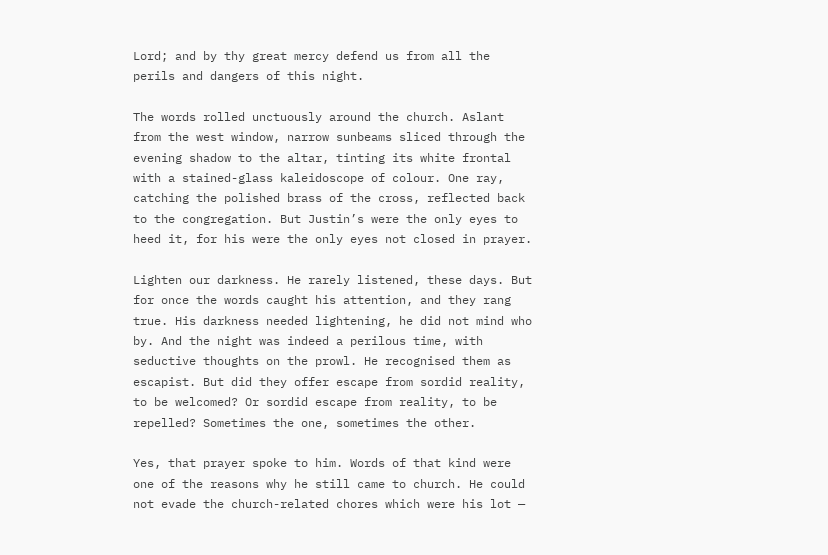Lord; and by thy great mercy defend us from all the perils and dangers of this night.

The words rolled unctuously around the church. Aslant from the west window, narrow sunbeams sliced through the evening shadow to the altar, tinting its white frontal with a stained-glass kaleidoscope of colour. One ray, catching the polished brass of the cross, reflected back to the congregation. But Justin’s were the only eyes to heed it, for his were the only eyes not closed in prayer.

Lighten our darkness. He rarely listened, these days. But for once the words caught his attention, and they rang true. His darkness needed lightening, he did not mind who by. And the night was indeed a perilous time, with seductive thoughts on the prowl. He recognised them as escapist. But did they offer escape from sordid reality, to be welcomed? Or sordid escape from reality, to be repelled? Sometimes the one, sometimes the other.

Yes, that prayer spoke to him. Words of that kind were one of the reasons why he still came to church. He could not evade the church-related chores which were his lot —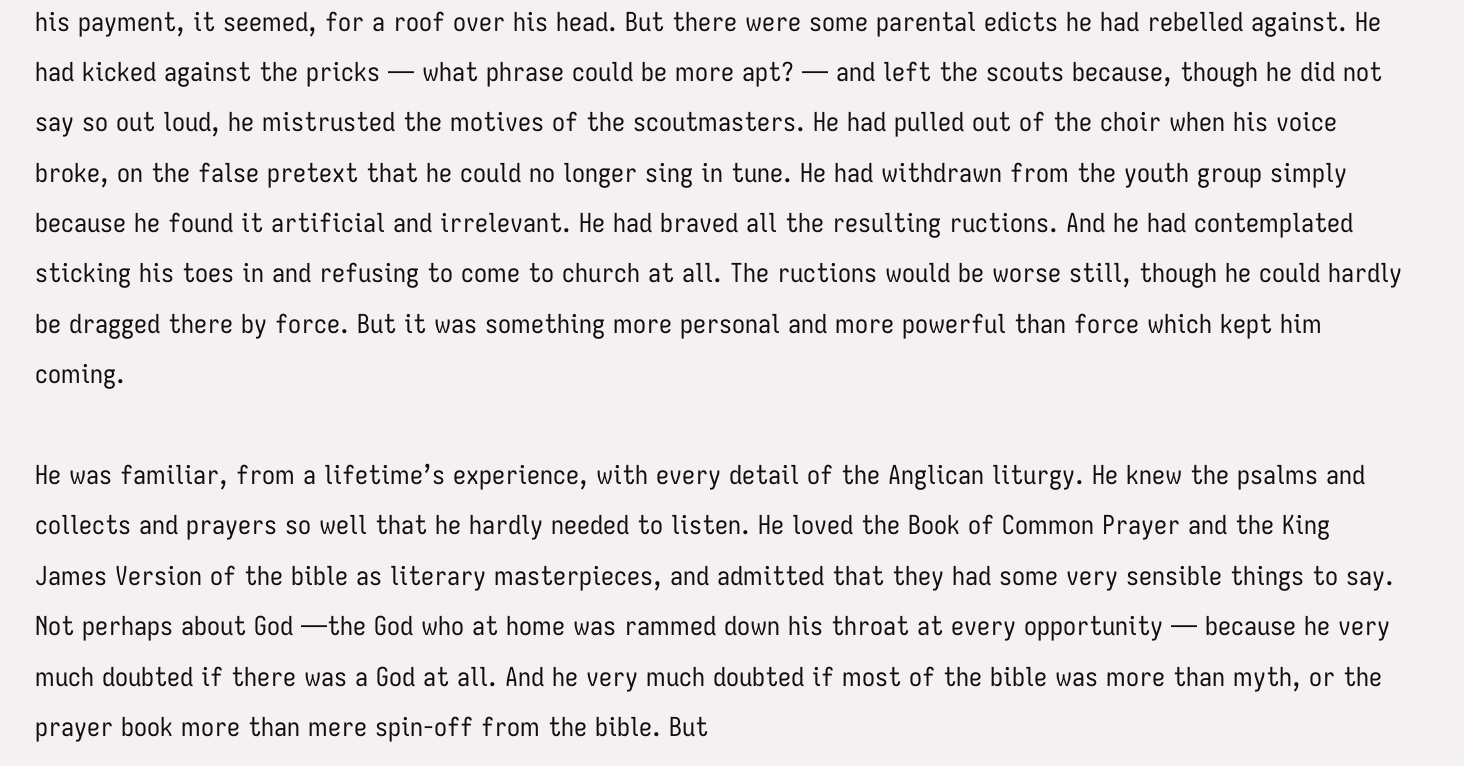his payment, it seemed, for a roof over his head. But there were some parental edicts he had rebelled against. He had kicked against the pricks — what phrase could be more apt? — and left the scouts because, though he did not say so out loud, he mistrusted the motives of the scoutmasters. He had pulled out of the choir when his voice broke, on the false pretext that he could no longer sing in tune. He had withdrawn from the youth group simply because he found it artificial and irrelevant. He had braved all the resulting ructions. And he had contemplated sticking his toes in and refusing to come to church at all. The ructions would be worse still, though he could hardly be dragged there by force. But it was something more personal and more powerful than force which kept him coming.

He was familiar, from a lifetime’s experience, with every detail of the Anglican liturgy. He knew the psalms and collects and prayers so well that he hardly needed to listen. He loved the Book of Common Prayer and the King James Version of the bible as literary masterpieces, and admitted that they had some very sensible things to say. Not perhaps about God —the God who at home was rammed down his throat at every opportunity — because he very much doubted if there was a God at all. And he very much doubted if most of the bible was more than myth, or the prayer book more than mere spin-off from the bible. But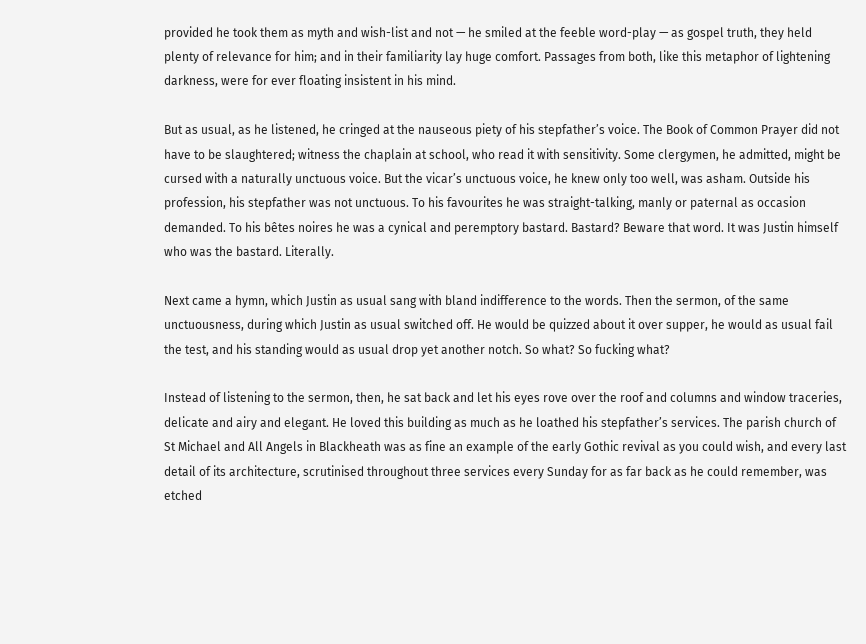provided he took them as myth and wish-list and not — he smiled at the feeble word-play — as gospel truth, they held plenty of relevance for him; and in their familiarity lay huge comfort. Passages from both, like this metaphor of lightening darkness, were for ever floating insistent in his mind.

But as usual, as he listened, he cringed at the nauseous piety of his stepfather’s voice. The Book of Common Prayer did not have to be slaughtered; witness the chaplain at school, who read it with sensitivity. Some clergymen, he admitted, might be cursed with a naturally unctuous voice. But the vicar’s unctuous voice, he knew only too well, was asham. Outside his profession, his stepfather was not unctuous. To his favourites he was straight-talking, manly or paternal as occasion demanded. To his bêtes noires he was a cynical and peremptory bastard. Bastard? Beware that word. It was Justin himself who was the bastard. Literally.

Next came a hymn, which Justin as usual sang with bland indifference to the words. Then the sermon, of the same unctuousness, during which Justin as usual switched off. He would be quizzed about it over supper, he would as usual fail the test, and his standing would as usual drop yet another notch. So what? So fucking what?

Instead of listening to the sermon, then, he sat back and let his eyes rove over the roof and columns and window traceries, delicate and airy and elegant. He loved this building as much as he loathed his stepfather’s services. The parish church of St Michael and All Angels in Blackheath was as fine an example of the early Gothic revival as you could wish, and every last detail of its architecture, scrutinised throughout three services every Sunday for as far back as he could remember, was etched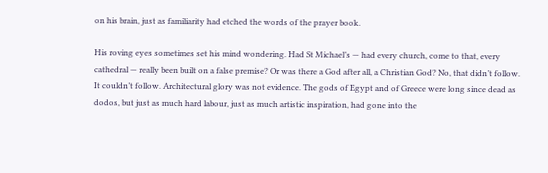on his brain, just as familiarity had etched the words of the prayer book.

His roving eyes sometimes set his mind wondering. Had St Michael’s — had every church, come to that, every cathedral — really been built on a false premise? Or was there a God after all, a Christian God? No, that didn’t follow. It couldn’t follow. Architectural glory was not evidence. The gods of Egypt and of Greece were long since dead as dodos, but just as much hard labour, just as much artistic inspiration, had gone into the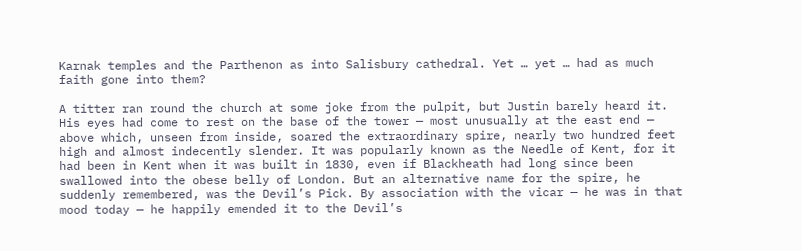Karnak temples and the Parthenon as into Salisbury cathedral. Yet … yet … had as much faith gone into them?

A titter ran round the church at some joke from the pulpit, but Justin barely heard it. His eyes had come to rest on the base of the tower — most unusually at the east end — above which, unseen from inside, soared the extraordinary spire, nearly two hundred feet high and almost indecently slender. It was popularly known as the Needle of Kent, for it had been in Kent when it was built in 1830, even if Blackheath had long since been swallowed into the obese belly of London. But an alternative name for the spire, he suddenly remembered, was the Devil’s Pick. By association with the vicar — he was in that mood today — he happily emended it to the Devil’s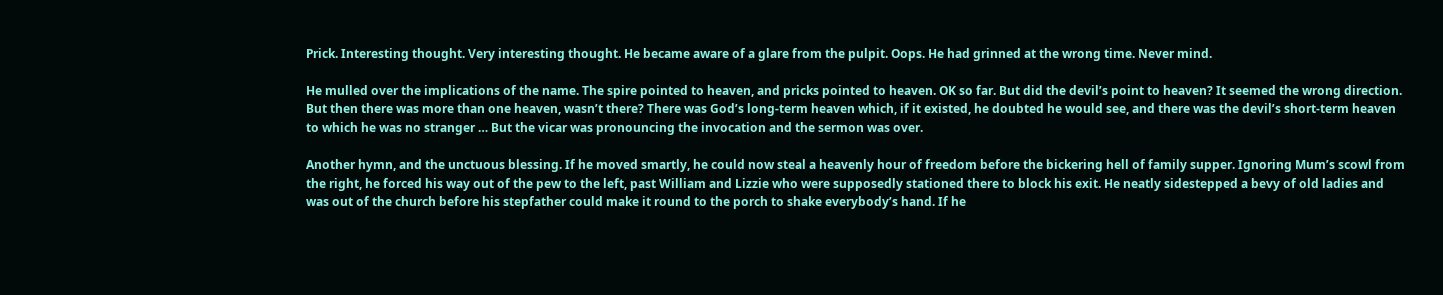Prick. Interesting thought. Very interesting thought. He became aware of a glare from the pulpit. Oops. He had grinned at the wrong time. Never mind.

He mulled over the implications of the name. The spire pointed to heaven, and pricks pointed to heaven. OK so far. But did the devil’s point to heaven? It seemed the wrong direction. But then there was more than one heaven, wasn’t there? There was God’s long-term heaven which, if it existed, he doubted he would see, and there was the devil’s short-term heaven to which he was no stranger … But the vicar was pronouncing the invocation and the sermon was over.

Another hymn, and the unctuous blessing. If he moved smartly, he could now steal a heavenly hour of freedom before the bickering hell of family supper. Ignoring Mum’s scowl from the right, he forced his way out of the pew to the left, past William and Lizzie who were supposedly stationed there to block his exit. He neatly sidestepped a bevy of old ladies and was out of the church before his stepfather could make it round to the porch to shake everybody’s hand. If he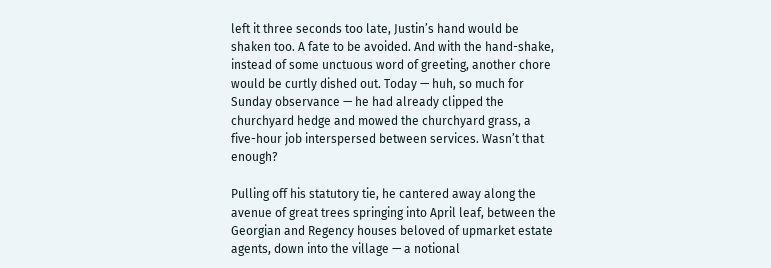left it three seconds too late, Justin’s hand would be shaken too. A fate to be avoided. And with the hand-shake, instead of some unctuous word of greeting, another chore would be curtly dished out. Today — huh, so much for Sunday observance — he had already clipped the churchyard hedge and mowed the churchyard grass, a five-hour job interspersed between services. Wasn’t that enough?

Pulling off his statutory tie, he cantered away along the avenue of great trees springing into April leaf, between the Georgian and Regency houses beloved of upmarket estate agents, down into the village — a notional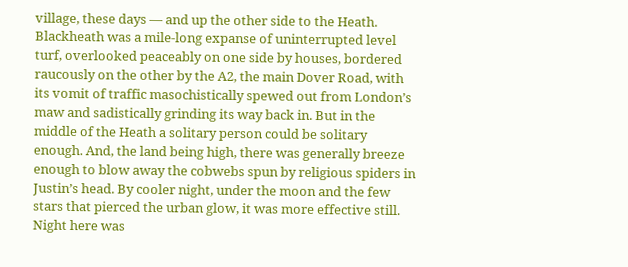village, these days — and up the other side to the Heath. Blackheath was a mile-long expanse of uninterrupted level turf, overlooked peaceably on one side by houses, bordered raucously on the other by the A2, the main Dover Road, with its vomit of traffic masochistically spewed out from London’s maw and sadistically grinding its way back in. But in the middle of the Heath a solitary person could be solitary enough. And, the land being high, there was generally breeze enough to blow away the cobwebs spun by religious spiders in Justin’s head. By cooler night, under the moon and the few stars that pierced the urban glow, it was more effective still. Night here was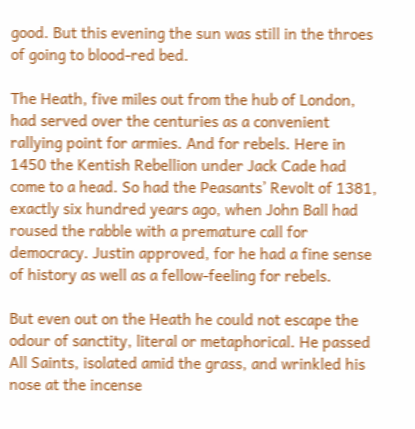good. But this evening the sun was still in the throes of going to blood-red bed.

The Heath, five miles out from the hub of London, had served over the centuries as a convenient rallying point for armies. And for rebels. Here in 1450 the Kentish Rebellion under Jack Cade had come to a head. So had the Peasants’ Revolt of 1381, exactly six hundred years ago, when John Ball had roused the rabble with a premature call for democracy. Justin approved, for he had a fine sense of history as well as a fellow-feeling for rebels.

But even out on the Heath he could not escape the odour of sanctity, literal or metaphorical. He passed All Saints, isolated amid the grass, and wrinkled his nose at the incense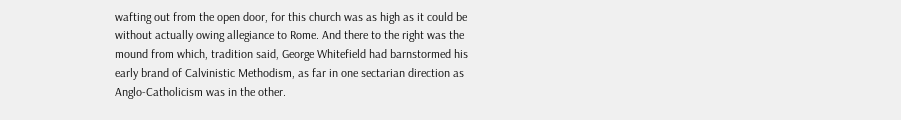wafting out from the open door, for this church was as high as it could be without actually owing allegiance to Rome. And there to the right was the mound from which, tradition said, George Whitefield had barnstormed his early brand of Calvinistic Methodism, as far in one sectarian direction as Anglo-Catholicism was in the other.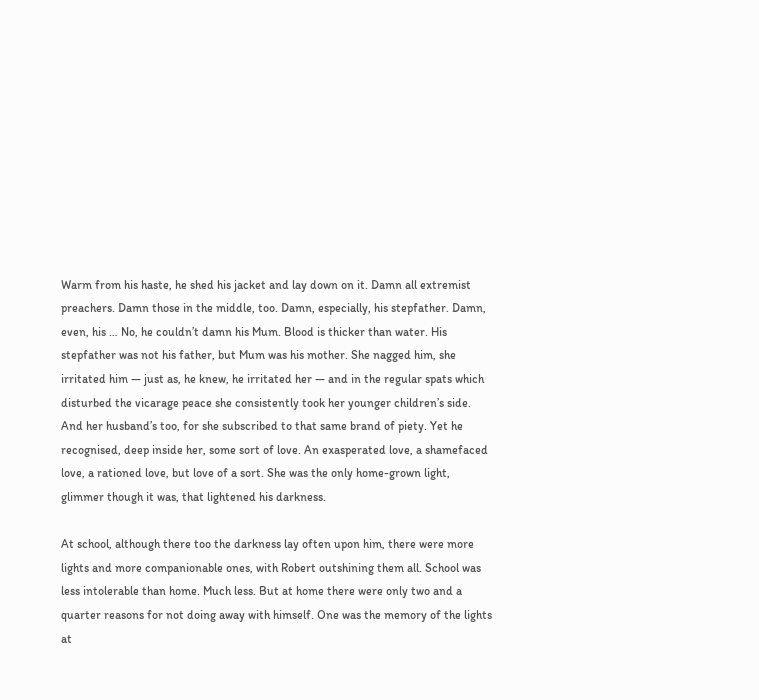Warm from his haste, he shed his jacket and lay down on it. Damn all extremist preachers. Damn those in the middle, too. Damn, especially, his stepfather. Damn, even, his … No, he couldn’t damn his Mum. Blood is thicker than water. His stepfather was not his father, but Mum was his mother. She nagged him, she irritated him — just as, he knew, he irritated her — and in the regular spats which disturbed the vicarage peace she consistently took her younger children’s side. And her husband’s too, for she subscribed to that same brand of piety. Yet he recognised, deep inside her, some sort of love. An exasperated love, a shamefaced love, a rationed love, but love of a sort. She was the only home-grown light, glimmer though it was, that lightened his darkness.

At school, although there too the darkness lay often upon him, there were more lights and more companionable ones, with Robert outshining them all. School was less intolerable than home. Much less. But at home there were only two and a quarter reasons for not doing away with himself. One was the memory of the lights at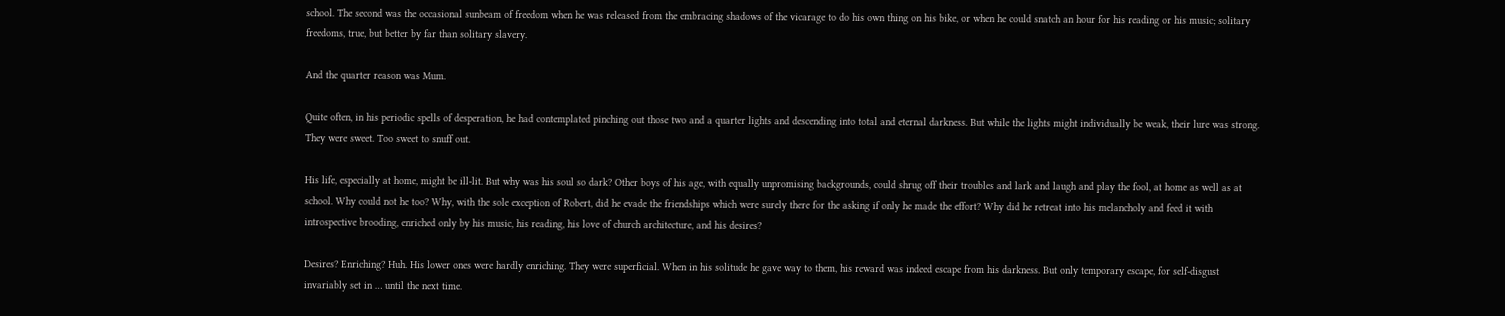school. The second was the occasional sunbeam of freedom when he was released from the embracing shadows of the vicarage to do his own thing on his bike, or when he could snatch an hour for his reading or his music; solitary freedoms, true, but better by far than solitary slavery.

And the quarter reason was Mum.

Quite often, in his periodic spells of desperation, he had contemplated pinching out those two and a quarter lights and descending into total and eternal darkness. But while the lights might individually be weak, their lure was strong. They were sweet. Too sweet to snuff out.

His life, especially at home, might be ill-lit. But why was his soul so dark? Other boys of his age, with equally unpromising backgrounds, could shrug off their troubles and lark and laugh and play the fool, at home as well as at school. Why could not he too? Why, with the sole exception of Robert, did he evade the friendships which were surely there for the asking if only he made the effort? Why did he retreat into his melancholy and feed it with introspective brooding, enriched only by his music, his reading, his love of church architecture, and his desires?

Desires? Enriching? Huh. His lower ones were hardly enriching. They were superficial. When in his solitude he gave way to them, his reward was indeed escape from his darkness. But only temporary escape, for self-disgust invariably set in … until the next time.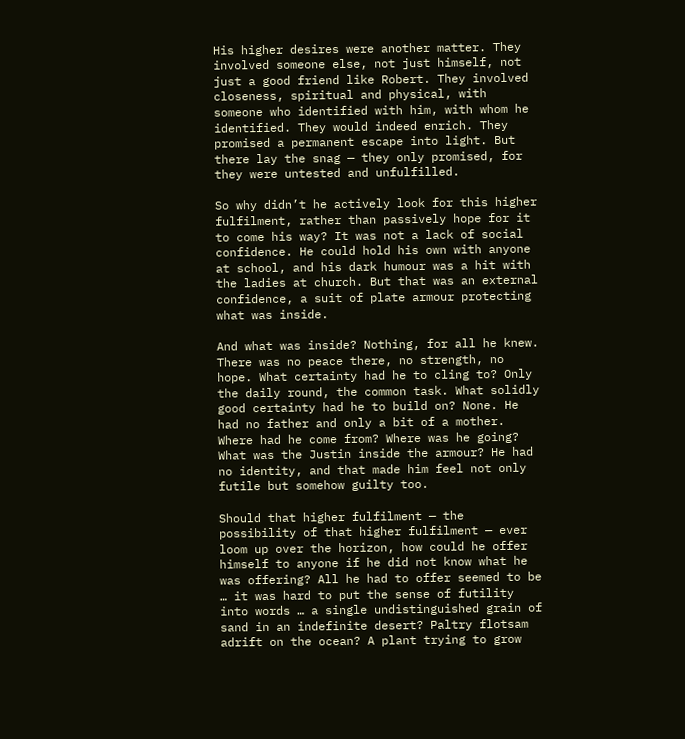His higher desires were another matter. They involved someone else, not just himself, not just a good friend like Robert. They involved closeness, spiritual and physical, with someone who identified with him, with whom he identified. They would indeed enrich. They promised a permanent escape into light. But there lay the snag — they only promised, for they were untested and unfulfilled.

So why didn’t he actively look for this higher fulfilment, rather than passively hope for it to come his way? It was not a lack of social confidence. He could hold his own with anyone at school, and his dark humour was a hit with the ladies at church. But that was an external confidence, a suit of plate armour protecting what was inside.

And what was inside? Nothing, for all he knew. There was no peace there, no strength, no hope. What certainty had he to cling to? Only the daily round, the common task. What solidly good certainty had he to build on? None. He had no father and only a bit of a mother. Where had he come from? Where was he going? What was the Justin inside the armour? He had no identity, and that made him feel not only futile but somehow guilty too.

Should that higher fulfilment — the possibility of that higher fulfilment — ever loom up over the horizon, how could he offer himself to anyone if he did not know what he was offering? All he had to offer seemed to be … it was hard to put the sense of futility into words … a single undistinguished grain of sand in an indefinite desert? Paltry flotsam adrift on the ocean? A plant trying to grow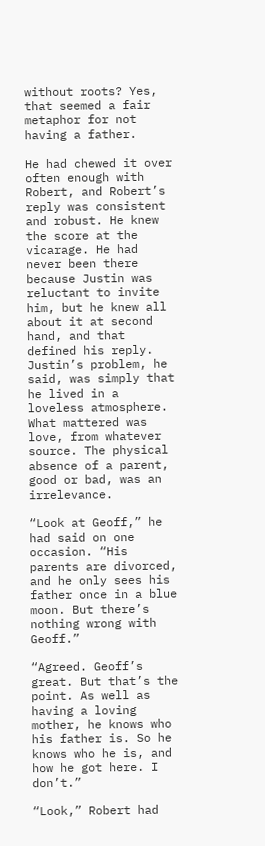without roots? Yes, that seemed a fair metaphor for not having a father.

He had chewed it over often enough with Robert, and Robert’s reply was consistent and robust. He knew the score at the vicarage. He had never been there because Justin was reluctant to invite him, but he knew all about it at second hand, and that defined his reply. Justin’s problem, he said, was simply that he lived in a loveless atmosphere. What mattered was love, from whatever source. The physical absence of a parent, good or bad, was an irrelevance.

“Look at Geoff,” he had said on one occasion. “His parents are divorced, and he only sees his father once in a blue moon. But there’s nothing wrong with Geoff.”

“Agreed. Geoff’s great. But that’s the point. As well as having a loving mother, he knows who his father is. So he knows who he is, and how he got here. I don’t.”

“Look,” Robert had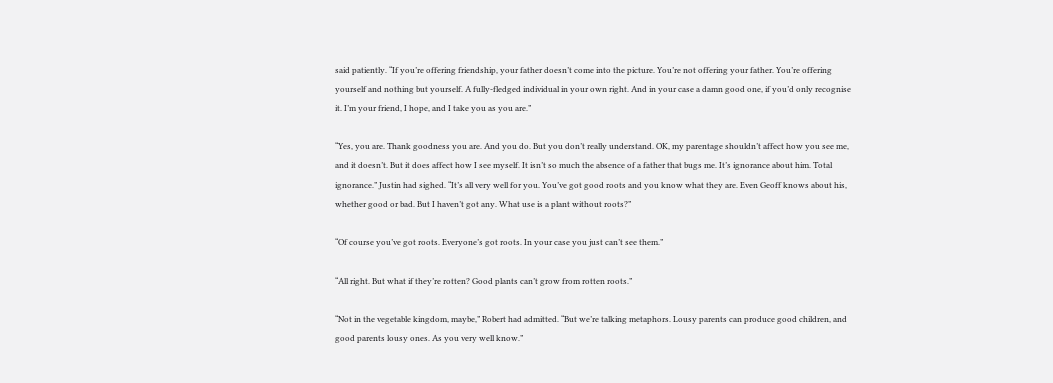said patiently. “If you’re offering friendship, your father doesn’t come into the picture. You’re not offering your father. You’re offering yourself and nothing but yourself. A fully-fledged individual in your own right. And in your case a damn good one, if you’d only recognise it. I’m your friend, I hope, and I take you as you are.”

“Yes, you are. Thank goodness you are. And you do. But you don’t really understand. OK, my parentage shouldn’t affect how you see me, and it doesn’t. But it does affect how I see myself. It isn’t so much the absence of a father that bugs me. It’s ignorance about him. Total ignorance.” Justin had sighed. “It’s all very well for you. You’ve got good roots and you know what they are. Even Geoff knows about his, whether good or bad. But I haven’t got any. What use is a plant without roots?”

“Of course you’ve got roots. Everyone’s got roots. In your case you just can’t see them.”

“All right. But what if they’re rotten? Good plants can’t grow from rotten roots.”

“Not in the vegetable kingdom, maybe,” Robert had admitted. “But we’re talking metaphors. Lousy parents can produce good children, and good parents lousy ones. As you very well know.”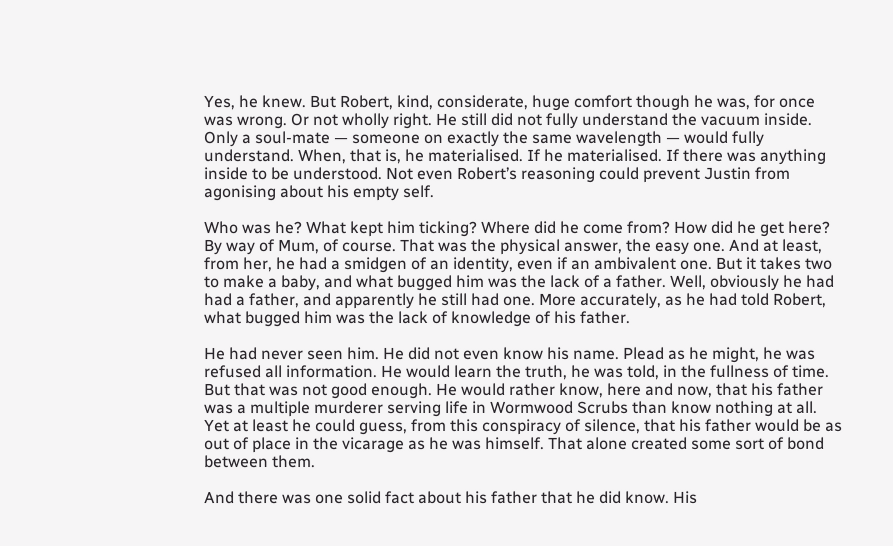Yes, he knew. But Robert, kind, considerate, huge comfort though he was, for once was wrong. Or not wholly right. He still did not fully understand the vacuum inside. Only a soul-mate — someone on exactly the same wavelength — would fully understand. When, that is, he materialised. If he materialised. If there was anything inside to be understood. Not even Robert’s reasoning could prevent Justin from agonising about his empty self.

Who was he? What kept him ticking? Where did he come from? How did he get here? By way of Mum, of course. That was the physical answer, the easy one. And at least, from her, he had a smidgen of an identity, even if an ambivalent one. But it takes two to make a baby, and what bugged him was the lack of a father. Well, obviously he had had a father, and apparently he still had one. More accurately, as he had told Robert, what bugged him was the lack of knowledge of his father.

He had never seen him. He did not even know his name. Plead as he might, he was refused all information. He would learn the truth, he was told, in the fullness of time. But that was not good enough. He would rather know, here and now, that his father was a multiple murderer serving life in Wormwood Scrubs than know nothing at all. Yet at least he could guess, from this conspiracy of silence, that his father would be as out of place in the vicarage as he was himself. That alone created some sort of bond between them.

And there was one solid fact about his father that he did know. His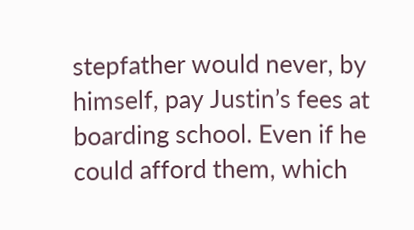stepfather would never, by himself, pay Justin’s fees at boarding school. Even if he could afford them, which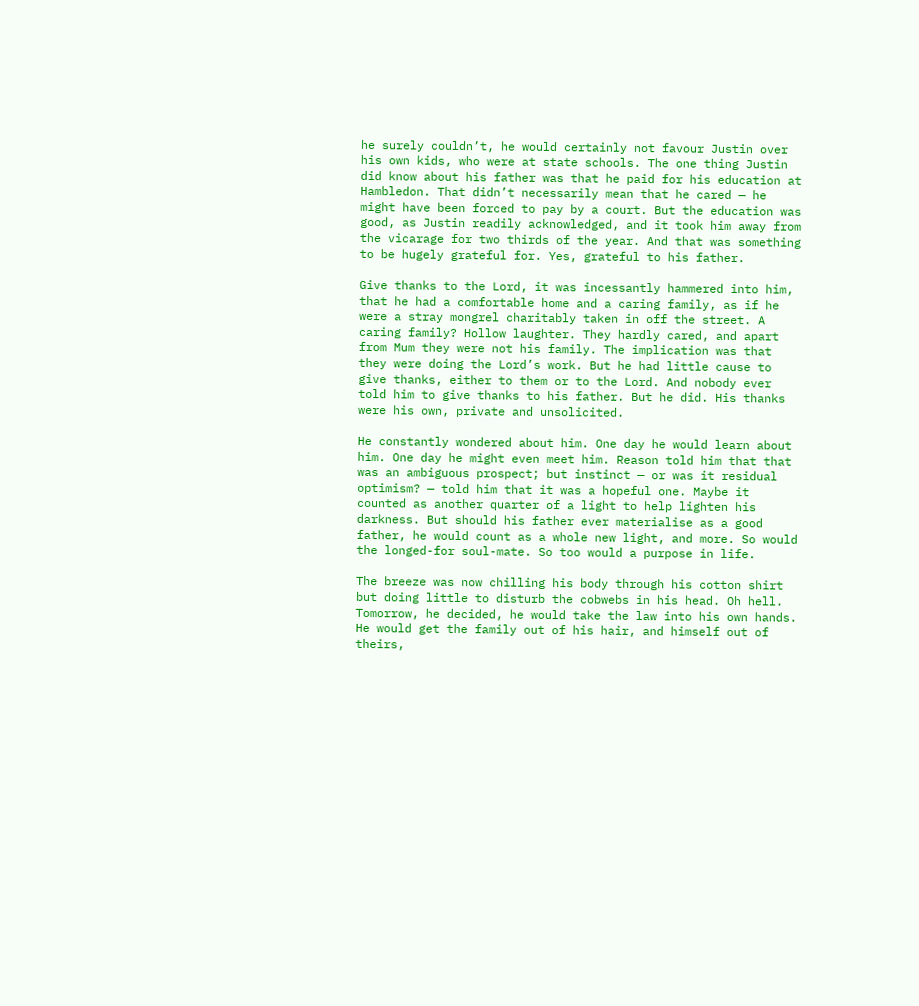he surely couldn’t, he would certainly not favour Justin over his own kids, who were at state schools. The one thing Justin did know about his father was that he paid for his education at Hambledon. That didn’t necessarily mean that he cared — he might have been forced to pay by a court. But the education was good, as Justin readily acknowledged, and it took him away from the vicarage for two thirds of the year. And that was something to be hugely grateful for. Yes, grateful to his father.

Give thanks to the Lord, it was incessantly hammered into him, that he had a comfortable home and a caring family, as if he were a stray mongrel charitably taken in off the street. A caring family? Hollow laughter. They hardly cared, and apart from Mum they were not his family. The implication was that they were doing the Lord’s work. But he had little cause to give thanks, either to them or to the Lord. And nobody ever told him to give thanks to his father. But he did. His thanks were his own, private and unsolicited.

He constantly wondered about him. One day he would learn about him. One day he might even meet him. Reason told him that that was an ambiguous prospect; but instinct — or was it residual optimism? — told him that it was a hopeful one. Maybe it counted as another quarter of a light to help lighten his darkness. But should his father ever materialise as a good father, he would count as a whole new light, and more. So would the longed-for soul-mate. So too would a purpose in life.

The breeze was now chilling his body through his cotton shirt but doing little to disturb the cobwebs in his head. Oh hell. Tomorrow, he decided, he would take the law into his own hands. He would get the family out of his hair, and himself out of theirs,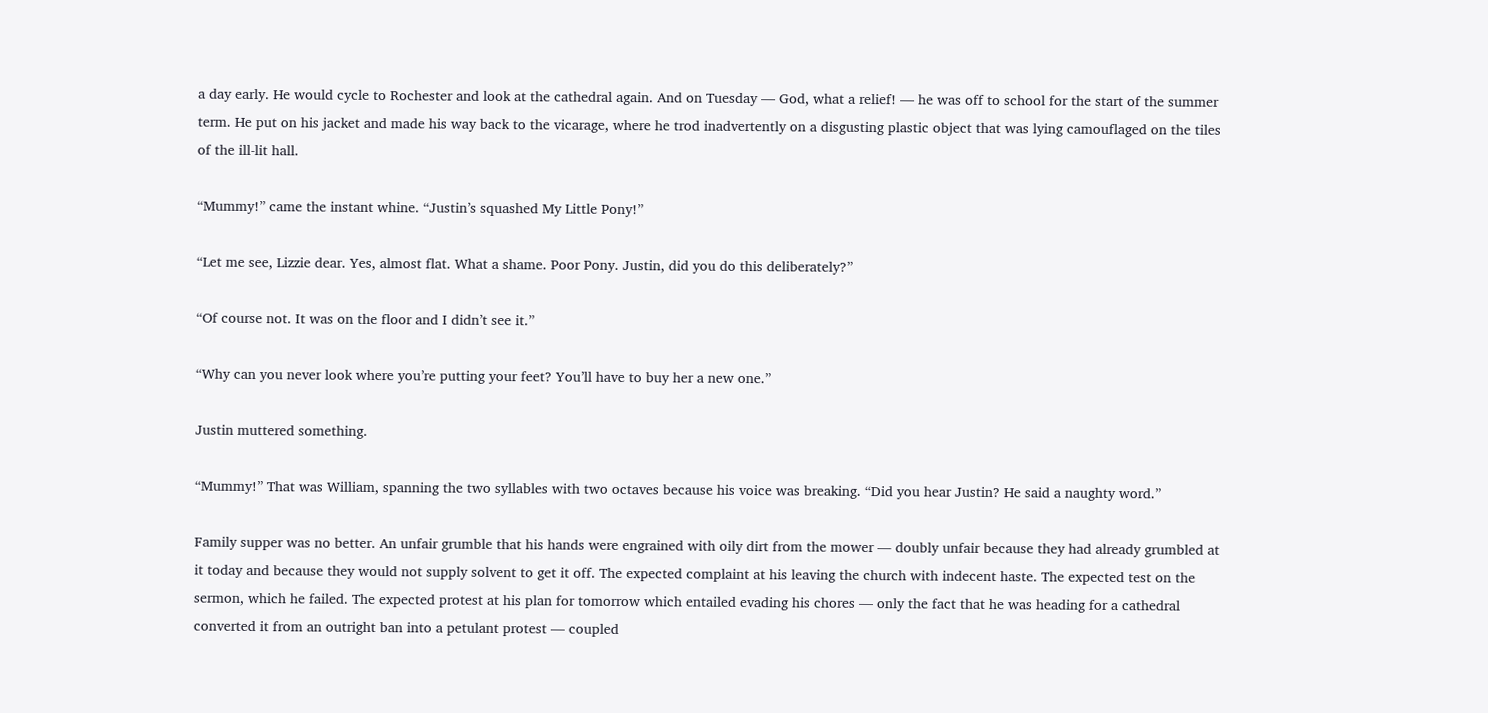a day early. He would cycle to Rochester and look at the cathedral again. And on Tuesday — God, what a relief! — he was off to school for the start of the summer term. He put on his jacket and made his way back to the vicarage, where he trod inadvertently on a disgusting plastic object that was lying camouflaged on the tiles of the ill-lit hall.

“Mummy!” came the instant whine. “Justin’s squashed My Little Pony!”

“Let me see, Lizzie dear. Yes, almost flat. What a shame. Poor Pony. Justin, did you do this deliberately?”

“Of course not. It was on the floor and I didn’t see it.”

“Why can you never look where you’re putting your feet? You’ll have to buy her a new one.”

Justin muttered something.

“Mummy!” That was William, spanning the two syllables with two octaves because his voice was breaking. “Did you hear Justin? He said a naughty word.”

Family supper was no better. An unfair grumble that his hands were engrained with oily dirt from the mower ― doubly unfair because they had already grumbled at it today and because they would not supply solvent to get it off. The expected complaint at his leaving the church with indecent haste. The expected test on the sermon, which he failed. The expected protest at his plan for tomorrow which entailed evading his chores — only the fact that he was heading for a cathedral converted it from an outright ban into a petulant protest — coupled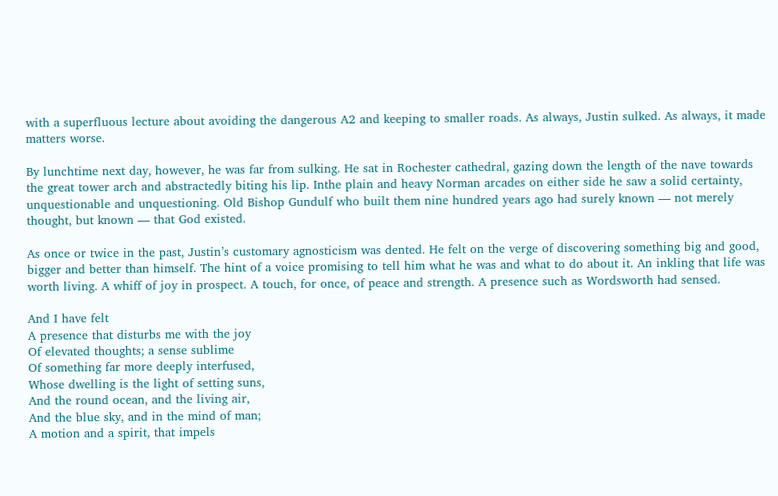with a superfluous lecture about avoiding the dangerous A2 and keeping to smaller roads. As always, Justin sulked. As always, it made matters worse.

By lunchtime next day, however, he was far from sulking. He sat in Rochester cathedral, gazing down the length of the nave towards the great tower arch and abstractedly biting his lip. Inthe plain and heavy Norman arcades on either side he saw a solid certainty, unquestionable and unquestioning. Old Bishop Gundulf who built them nine hundred years ago had surely known — not merely thought, but known — that God existed.

As once or twice in the past, Justin’s customary agnosticism was dented. He felt on the verge of discovering something big and good, bigger and better than himself. The hint of a voice promising to tell him what he was and what to do about it. An inkling that life was worth living. A whiff of joy in prospect. A touch, for once, of peace and strength. A presence such as Wordsworth had sensed.

And I have felt
A presence that disturbs me with the joy
Of elevated thoughts; a sense sublime
Of something far more deeply interfused,
Whose dwelling is the light of setting suns,
And the round ocean, and the living air,
And the blue sky, and in the mind of man;
A motion and a spirit, that impels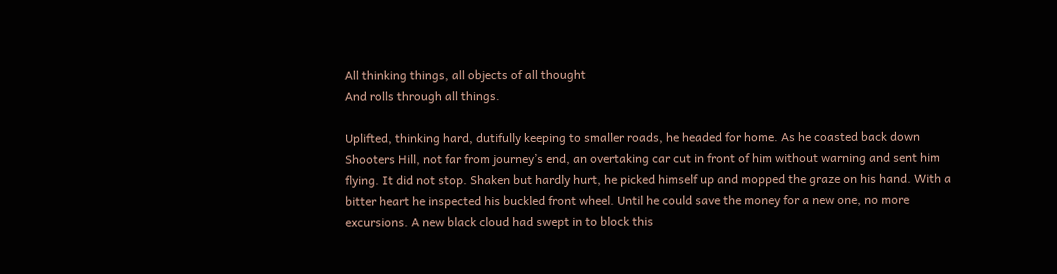All thinking things, all objects of all thought
And rolls through all things.

Uplifted, thinking hard, dutifully keeping to smaller roads, he headed for home. As he coasted back down Shooters Hill, not far from journey’s end, an overtaking car cut in front of him without warning and sent him flying. It did not stop. Shaken but hardly hurt, he picked himself up and mopped the graze on his hand. With a bitter heart he inspected his buckled front wheel. Until he could save the money for a new one, no more excursions. A new black cloud had swept in to block this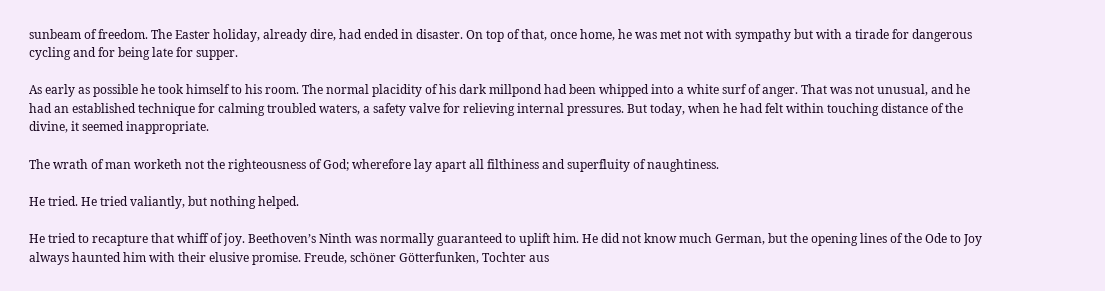sunbeam of freedom. The Easter holiday, already dire, had ended in disaster. On top of that, once home, he was met not with sympathy but with a tirade for dangerous cycling and for being late for supper.

As early as possible he took himself to his room. The normal placidity of his dark millpond had been whipped into a white surf of anger. That was not unusual, and he had an established technique for calming troubled waters, a safety valve for relieving internal pressures. But today, when he had felt within touching distance of the divine, it seemed inappropriate.

The wrath of man worketh not the righteousness of God; wherefore lay apart all filthiness and superfluity of naughtiness.

He tried. He tried valiantly, but nothing helped.

He tried to recapture that whiff of joy. Beethoven’s Ninth was normally guaranteed to uplift him. He did not know much German, but the opening lines of the Ode to Joy always haunted him with their elusive promise. Freude, schöner Götterfunken, Tochter aus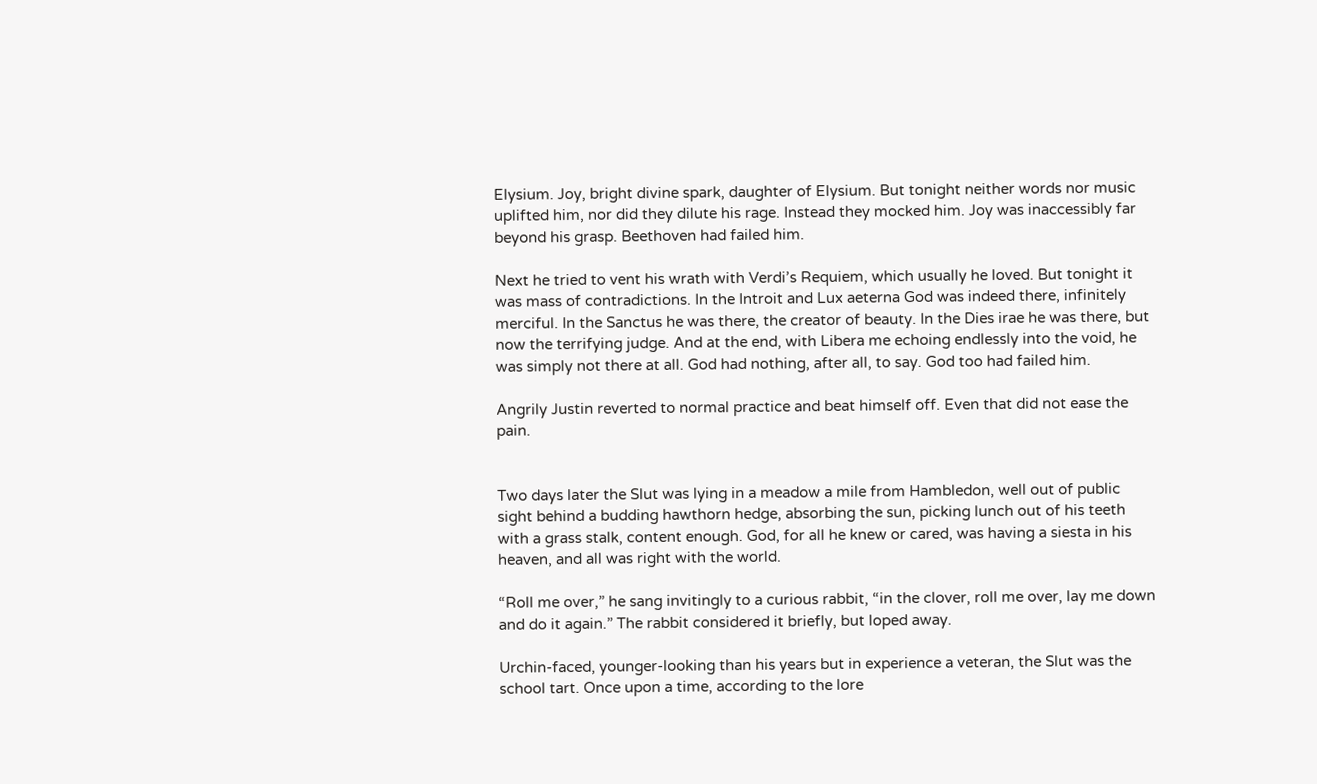Elysium. Joy, bright divine spark, daughter of Elysium. But tonight neither words nor music uplifted him, nor did they dilute his rage. Instead they mocked him. Joy was inaccessibly far beyond his grasp. Beethoven had failed him.

Next he tried to vent his wrath with Verdi’s Requiem, which usually he loved. But tonight it was mass of contradictions. In the Introit and Lux aeterna God was indeed there, infinitely merciful. In the Sanctus he was there, the creator of beauty. In the Dies irae he was there, but now the terrifying judge. And at the end, with Libera me echoing endlessly into the void, he was simply not there at all. God had nothing, after all, to say. God too had failed him.

Angrily Justin reverted to normal practice and beat himself off. Even that did not ease the pain.


Two days later the Slut was lying in a meadow a mile from Hambledon, well out of public sight behind a budding hawthorn hedge, absorbing the sun, picking lunch out of his teeth with a grass stalk, content enough. God, for all he knew or cared, was having a siesta in his heaven, and all was right with the world.

“Roll me over,” he sang invitingly to a curious rabbit, “in the clover, roll me over, lay me down and do it again.” The rabbit considered it briefly, but loped away.

Urchin-faced, younger-looking than his years but in experience a veteran, the Slut was the school tart. Once upon a time, according to the lore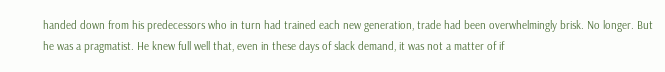handed down from his predecessors who in turn had trained each new generation, trade had been overwhelmingly brisk. No longer. But he was a pragmatist. He knew full well that, even in these days of slack demand, it was not a matter of if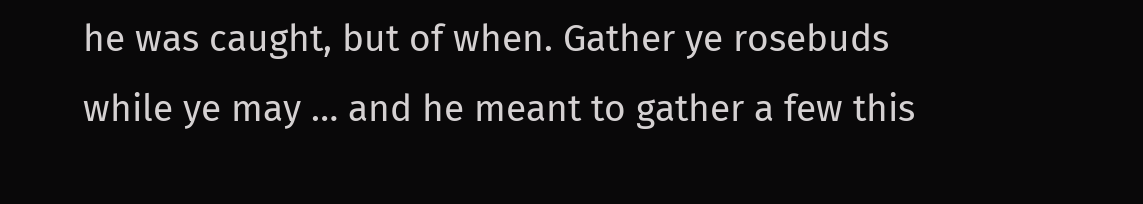he was caught, but of when. Gather ye rosebuds while ye may … and he meant to gather a few this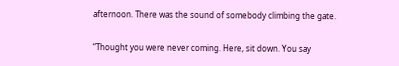afternoon. There was the sound of somebody climbing the gate.

“Thought you were never coming. Here, sit down. You say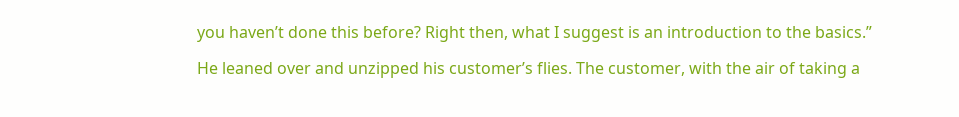you haven’t done this before? Right then, what I suggest is an introduction to the basics.”

He leaned over and unzipped his customer’s flies. The customer, with the air of taking a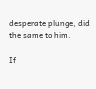desperate plunge, did the same to him.

If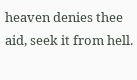heaven denies thee aid, seek it from hell.